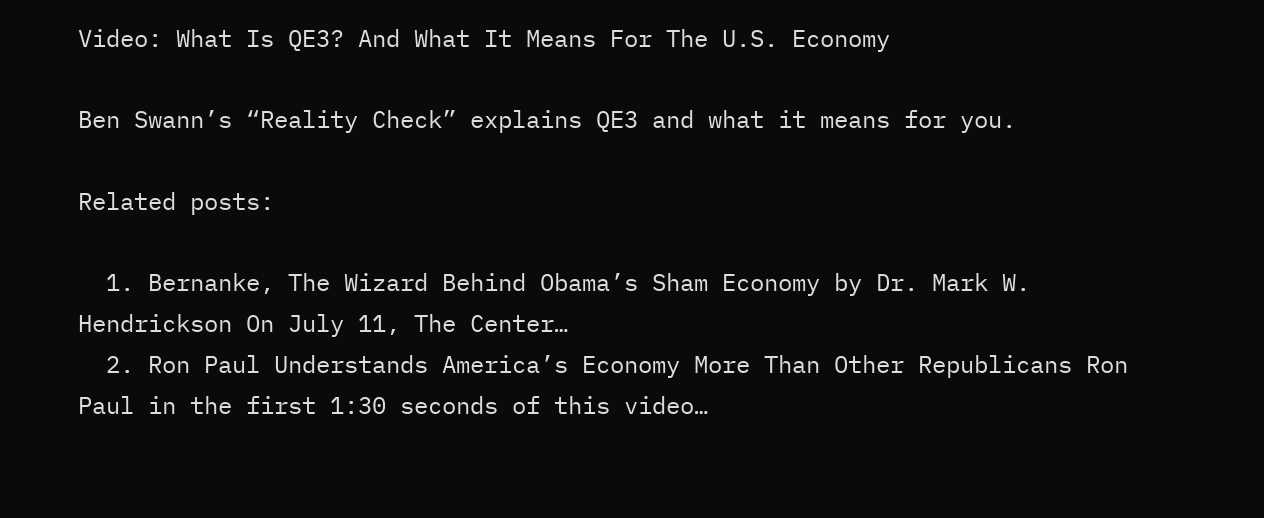Video: What Is QE3? And What It Means For The U.S. Economy

Ben Swann’s “Reality Check” explains QE3 and what it means for you.

Related posts:

  1. Bernanke, The Wizard Behind Obama’s Sham Economy by Dr. Mark W. Hendrickson On July 11, The Center…
  2. Ron Paul Understands America’s Economy More Than Other Republicans Ron Paul in the first 1:30 seconds of this video…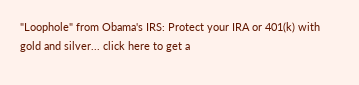"Loophole" from Obama's IRS: Protect your IRA or 401(k) with gold and silver... click here to get a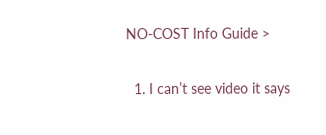NO-COST Info Guide >


  1. I can’t see video it says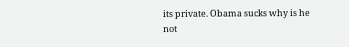its private. Obama sucks why is he not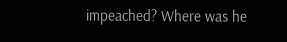impeached? Where was he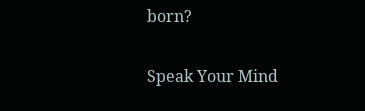born?

Speak Your Mind